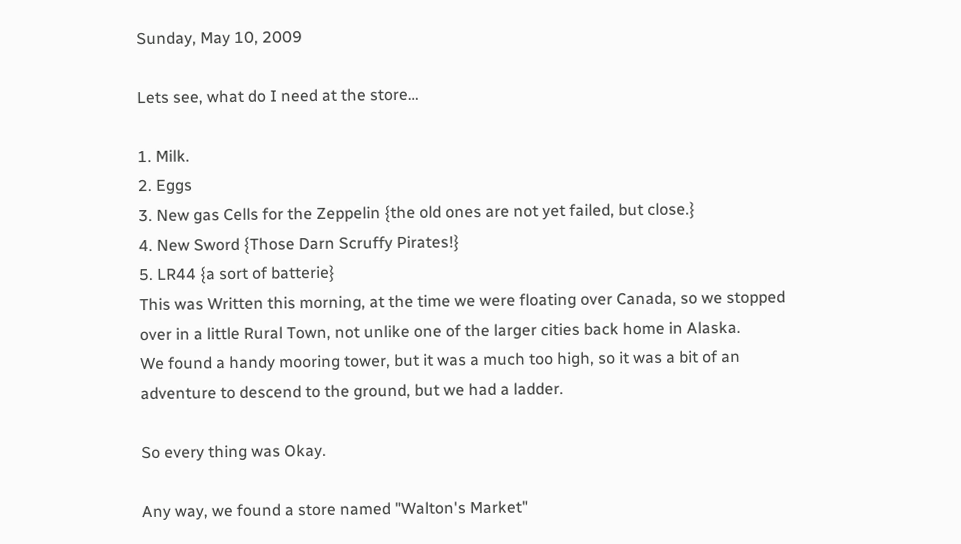Sunday, May 10, 2009

Lets see, what do I need at the store…

1. Milk.
2. Eggs
3. New gas Cells for the Zeppelin {the old ones are not yet failed, but close.}
4. New Sword {Those Darn Scruffy Pirates!}
5. LR44 {a sort of batterie}
This was Written this morning, at the time we were floating over Canada, so we stopped over in a little Rural Town, not unlike one of the larger cities back home in Alaska.
We found a handy mooring tower, but it was a much too high, so it was a bit of an adventure to descend to the ground, but we had a ladder.

So every thing was Okay.

Any way, we found a store named "Walton's Market"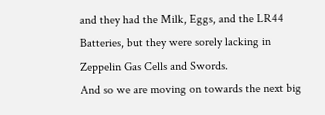and they had the Milk, Eggs, and the LR44 Batteries, but they were sorely lacking in Zeppelin Gas Cells and Swords.
And so we are moving on towards the next big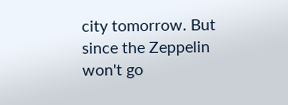city tomorrow. But since the Zeppelin won't go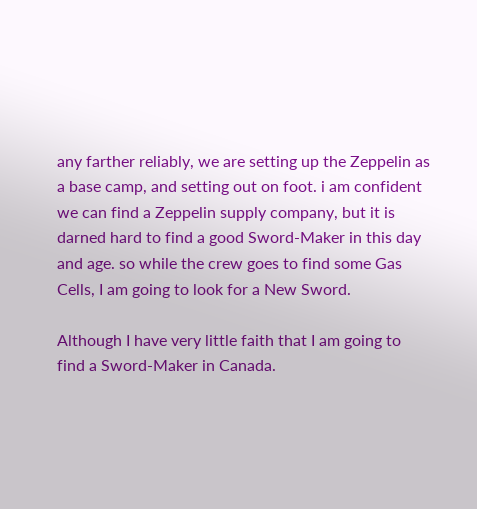any farther reliably, we are setting up the Zeppelin as a base camp, and setting out on foot. i am confident we can find a Zeppelin supply company, but it is darned hard to find a good Sword-Maker in this day and age. so while the crew goes to find some Gas Cells, I am going to look for a New Sword.

Although I have very little faith that I am going to find a Sword-Maker in Canada.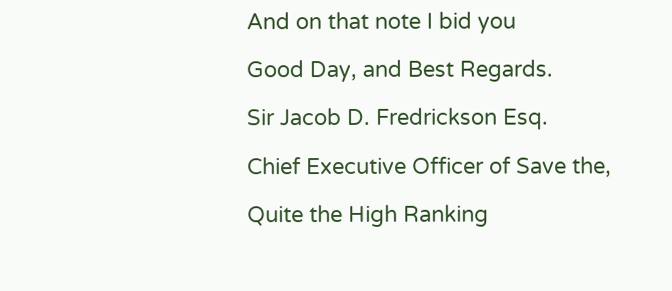And on that note I bid you

Good Day, and Best Regards.

Sir Jacob D. Fredrickson Esq.

Chief Executive Officer of Save the,

Quite the High Ranking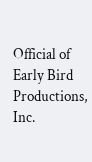Official of Early Bird Productions, Inc.